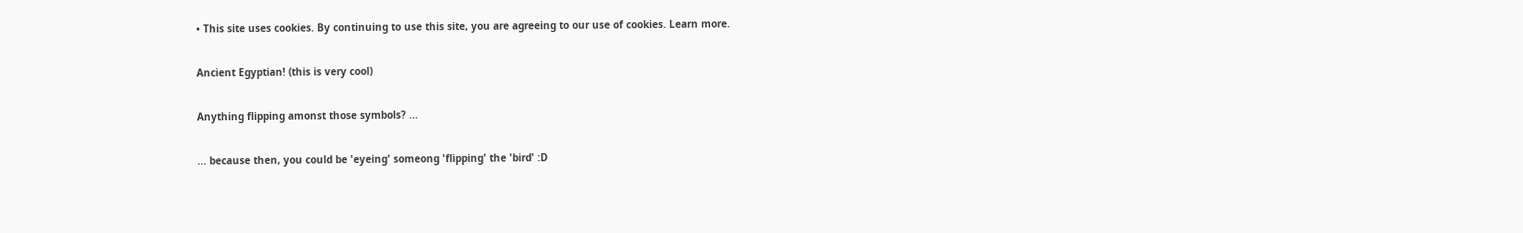• This site uses cookies. By continuing to use this site, you are agreeing to our use of cookies. Learn more.

Ancient Egyptian! (this is very cool)

Anything flipping amonst those symbols? ...

... because then, you could be 'eyeing' someong 'flipping' the 'bird' :D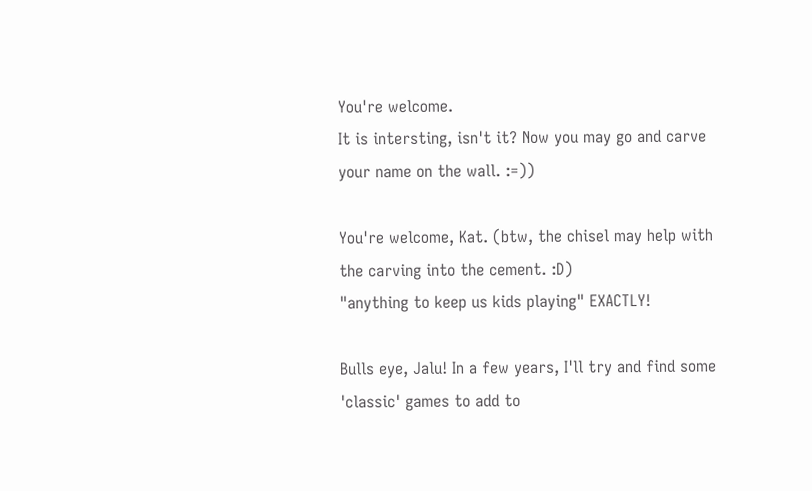You're welcome.
It is intersting, isn't it? Now you may go and carve your name on the wall. :=))

You're welcome, Kat. (btw, the chisel may help with the carving into the cement. :D)
"anything to keep us kids playing" EXACTLY!

Bulls eye, Jalu! In a few years, I'll try and find some 'classic' games to add to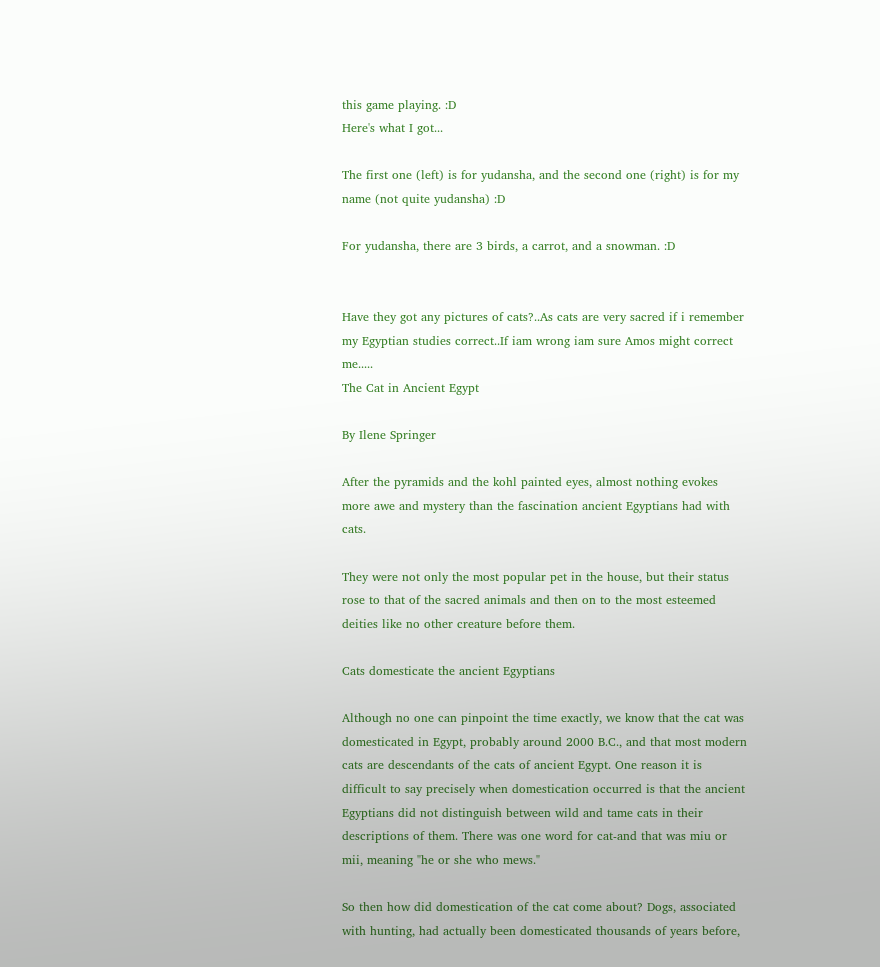this game playing. :D
Here's what I got...

The first one (left) is for yudansha, and the second one (right) is for my name (not quite yudansha) :D

For yudansha, there are 3 birds, a carrot, and a snowman. :D


Have they got any pictures of cats?..As cats are very sacred if i remember my Egyptian studies correct..If iam wrong iam sure Amos might correct me.....
The Cat in Ancient Egypt

By Ilene Springer

After the pyramids and the kohl painted eyes, almost nothing evokes more awe and mystery than the fascination ancient Egyptians had with cats.

They were not only the most popular pet in the house, but their status rose to that of the sacred animals and then on to the most esteemed deities like no other creature before them.

Cats domesticate the ancient Egyptians

Although no one can pinpoint the time exactly, we know that the cat was domesticated in Egypt, probably around 2000 B.C., and that most modern cats are descendants of the cats of ancient Egypt. One reason it is difficult to say precisely when domestication occurred is that the ancient Egyptians did not distinguish between wild and tame cats in their descriptions of them. There was one word for cat-and that was miu or mii, meaning "he or she who mews."

So then how did domestication of the cat come about? Dogs, associated with hunting, had actually been domesticated thousands of years before,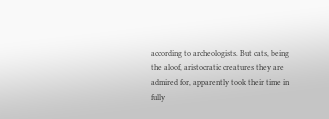according to archeologists. But cats, being the aloof, aristocratic creatures they are admired for, apparently took their time in fully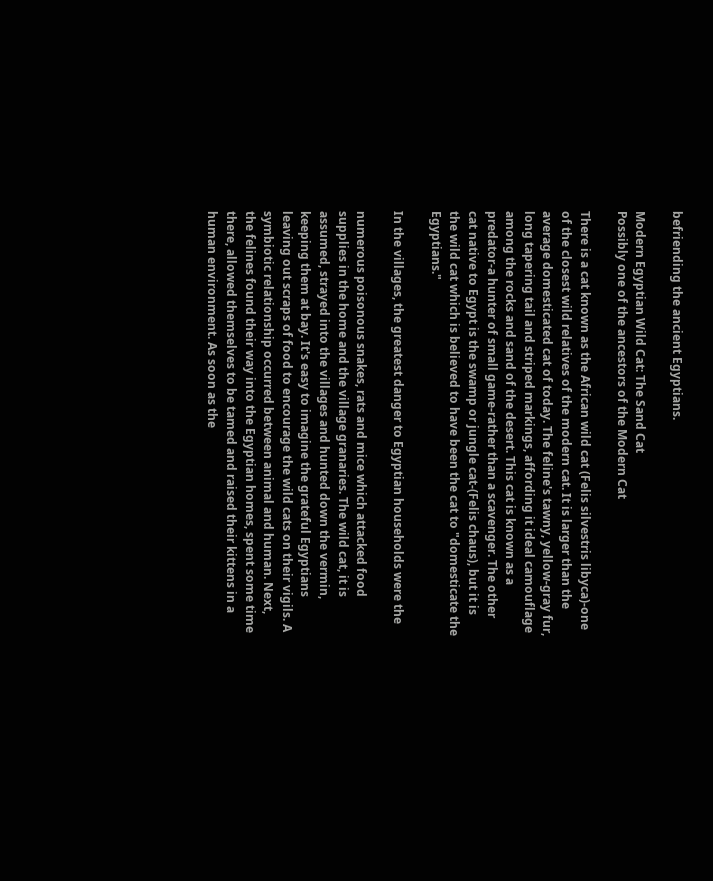befriending the ancient Egyptians.

Modern Egyptian Wild Cat: The Sand Cat
Possibly one of the ancestors of the Modern Cat

There is a cat known as the African wild cat (Felis silvestris libyca)-one of the closest wild relatives of the modern cat. It is larger than the average domesticated cat of today. The feline's tawny, yellow-gray fur, long tapering tail and striped markings, affording it ideal camouflage among the rocks and sand of the desert. This cat is known as a predator-a hunter of small game-rather than a scavenger. The other cat native to Egypt is the swamp or jungle cat-(Felis chaus), but it is the wild cat which is believed to have been the cat to "domesticate the Egyptians."

In the villages, the greatest danger to Egyptian households were the

numerous poisonous snakes, rats and mice which attacked food supplies in the home and the village granaries. The wild cat, it is assumed, strayed into the villages and hunted down the vermin, keeping them at bay. It's easy to imagine the grateful Egyptians leaving out scraps of food to encourage the wild cats on their vigils. A symbiotic relationship occurred between animal and human. Next, the felines found their way into the Egyptian homes, spent some time there, allowed themselves to be tamed and raised their kittens in a human environment. As soon as the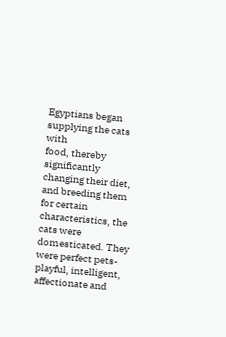Egyptians began supplying the cats with
food, thereby significantly changing their diet, and breeding them for certain characteristics, the cats were domesticated. They were perfect pets-playful, intelligent, affectionate and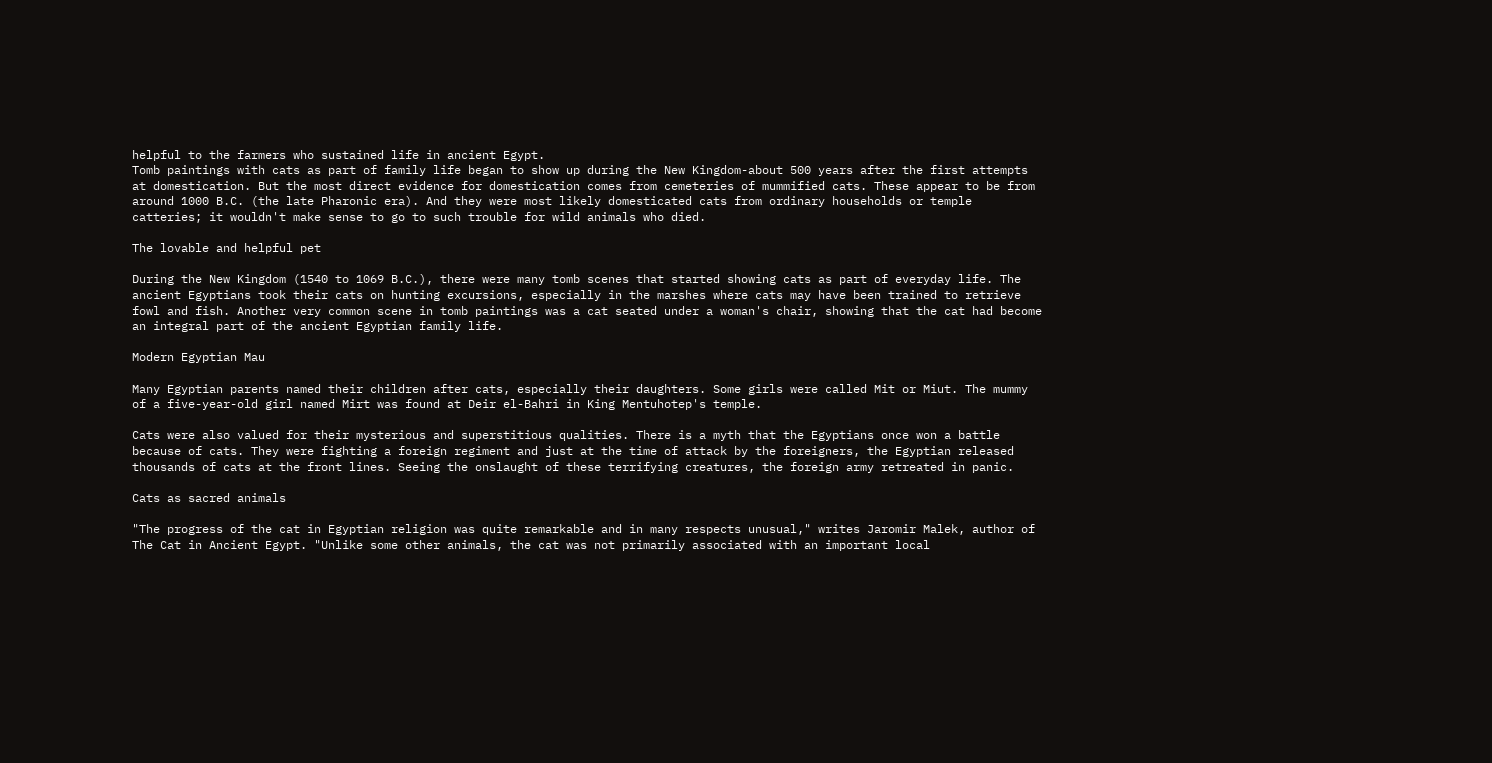helpful to the farmers who sustained life in ancient Egypt.
Tomb paintings with cats as part of family life began to show up during the New Kingdom-about 500 years after the first attempts at domestication. But the most direct evidence for domestication comes from cemeteries of mummified cats. These appear to be from around 1000 B.C. (the late Pharonic era). And they were most likely domesticated cats from ordinary households or temple catteries; it wouldn't make sense to go to such trouble for wild animals who died.

The lovable and helpful pet

During the New Kingdom (1540 to 1069 B.C.), there were many tomb scenes that started showing cats as part of everyday life. The ancient Egyptians took their cats on hunting excursions, especially in the marshes where cats may have been trained to retrieve fowl and fish. Another very common scene in tomb paintings was a cat seated under a woman's chair, showing that the cat had become an integral part of the ancient Egyptian family life.

Modern Egyptian Mau

Many Egyptian parents named their children after cats, especially their daughters. Some girls were called Mit or Miut. The mummy of a five-year-old girl named Mirt was found at Deir el-Bahri in King Mentuhotep's temple.

Cats were also valued for their mysterious and superstitious qualities. There is a myth that the Egyptians once won a battle because of cats. They were fighting a foreign regiment and just at the time of attack by the foreigners, the Egyptian released thousands of cats at the front lines. Seeing the onslaught of these terrifying creatures, the foreign army retreated in panic.

Cats as sacred animals

"The progress of the cat in Egyptian religion was quite remarkable and in many respects unusual," writes Jaromir Malek, author of The Cat in Ancient Egypt. "Unlike some other animals, the cat was not primarily associated with an important local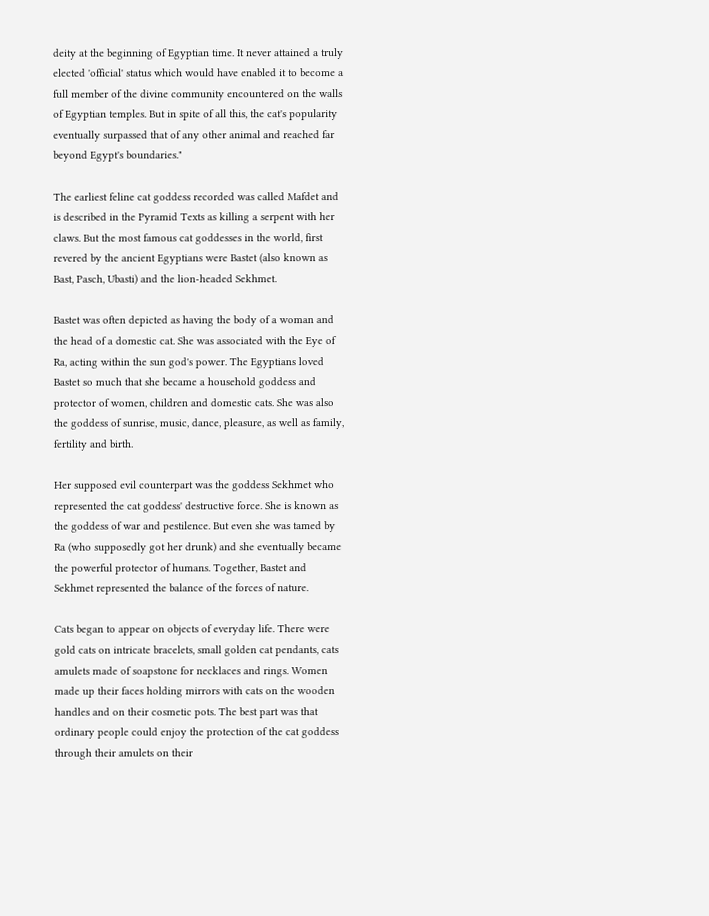deity at the beginning of Egyptian time. It never attained a truly elected 'official' status which would have enabled it to become a full member of the divine community encountered on the walls of Egyptian temples. But in spite of all this, the cat's popularity eventually surpassed that of any other animal and reached far beyond Egypt's boundaries."

The earliest feline cat goddess recorded was called Mafdet and is described in the Pyramid Texts as killing a serpent with her claws. But the most famous cat goddesses in the world, first revered by the ancient Egyptians were Bastet (also known as Bast, Pasch, Ubasti) and the lion-headed Sekhmet.

Bastet was often depicted as having the body of a woman and the head of a domestic cat. She was associated with the Eye of Ra, acting within the sun god's power. The Egyptians loved Bastet so much that she became a household goddess and protector of women, children and domestic cats. She was also the goddess of sunrise, music, dance, pleasure, as well as family, fertility and birth.

Her supposed evil counterpart was the goddess Sekhmet who represented the cat goddess' destructive force. She is known as the goddess of war and pestilence. But even she was tamed by Ra (who supposedly got her drunk) and she eventually became the powerful protector of humans. Together, Bastet and Sekhmet represented the balance of the forces of nature.

Cats began to appear on objects of everyday life. There were gold cats on intricate bracelets, small golden cat pendants, cats amulets made of soapstone for necklaces and rings. Women made up their faces holding mirrors with cats on the wooden handles and on their cosmetic pots. The best part was that ordinary people could enjoy the protection of the cat goddess through their amulets on their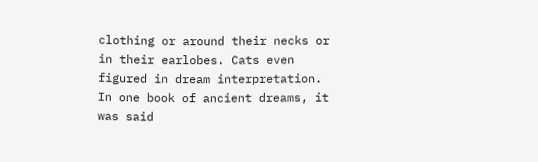clothing or around their necks or in their earlobes. Cats even figured in dream interpretation. In one book of ancient dreams, it was said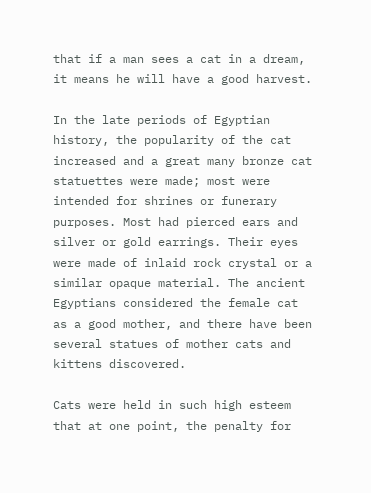that if a man sees a cat in a dream, it means he will have a good harvest.

In the late periods of Egyptian history, the popularity of the cat increased and a great many bronze cat statuettes were made; most were intended for shrines or funerary purposes. Most had pierced ears and silver or gold earrings. Their eyes were made of inlaid rock crystal or a similar opaque material. The ancient Egyptians considered the female cat as a good mother, and there have been several statues of mother cats and kittens discovered.

Cats were held in such high esteem that at one point, the penalty for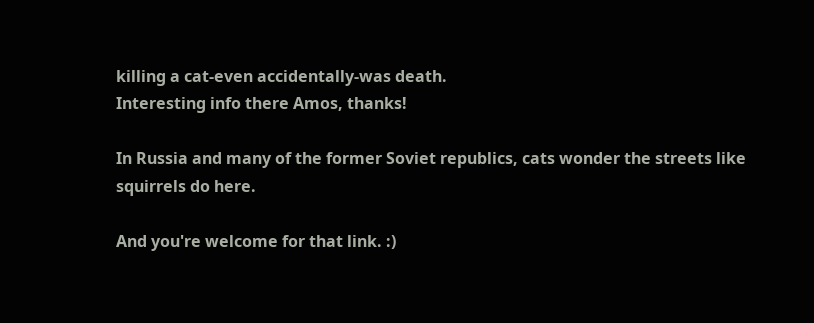killing a cat-even accidentally-was death.
Interesting info there Amos, thanks!

In Russia and many of the former Soviet republics, cats wonder the streets like squirrels do here.

And you're welcome for that link. :)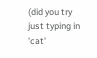(did you try just typing in 'cat'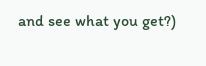and see what you get?)